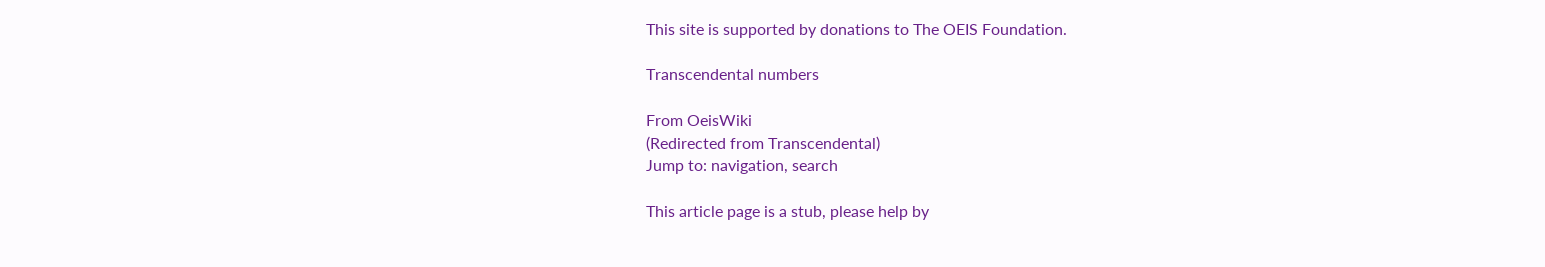This site is supported by donations to The OEIS Foundation.

Transcendental numbers

From OeisWiki
(Redirected from Transcendental)
Jump to: navigation, search

This article page is a stub, please help by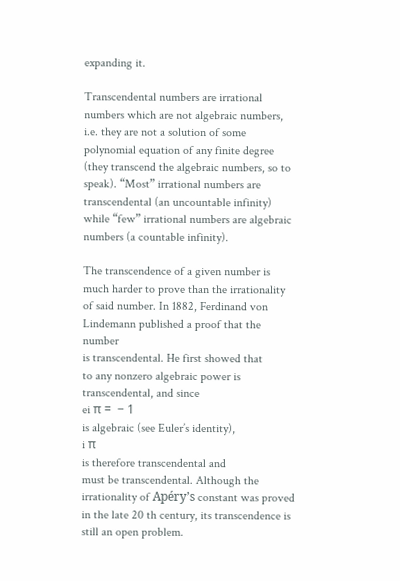expanding it.

Transcendental numbers are irrational numbers which are not algebraic numbers, i.e. they are not a solution of some polynomial equation of any finite degree (they transcend the algebraic numbers, so to speak). “Most” irrational numbers are transcendental (an uncountable infinity) while “few” irrational numbers are algebraic numbers (a countable infinity).

The transcendence of a given number is much harder to prove than the irrationality of said number. In 1882, Ferdinand von Lindemann published a proof that the number
is transcendental. He first showed that
to any nonzero algebraic power is transcendental, and since
ei π =  − 1
is algebraic (see Euler’s identity),
i π
is therefore transcendental and
must be transcendental. Although the irrationality of Apéry’s constant was proved in the late 20 th century, its transcendence is still an open problem.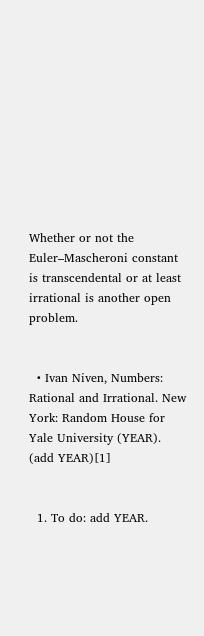Whether or not the Euler–Mascheroni constant is transcendental or at least irrational is another open problem.


  • Ivan Niven, Numbers: Rational and Irrational. New York: Random House for Yale University (YEAR). (add YEAR)[1]


  1. To do: add YEAR.